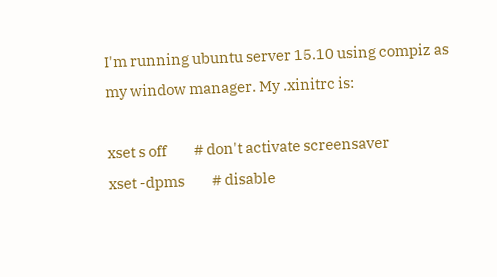I'm running ubuntu server 15.10 using compiz as my window manager. My .xinitrc is:

xset s off         # don't activate screensaver
xset -dpms         # disable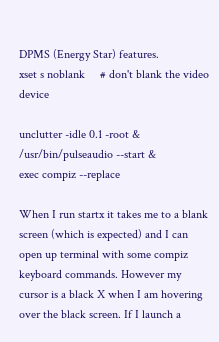DPMS (Energy Star) features.
xset s noblank     # don't blank the video device

unclutter -idle 0.1 -root &
/usr/bin/pulseaudio --start &
exec compiz --replace

When I run startx it takes me to a blank screen (which is expected) and I can open up terminal with some compiz keyboard commands. However my cursor is a black X when I am hovering over the black screen. If I launch a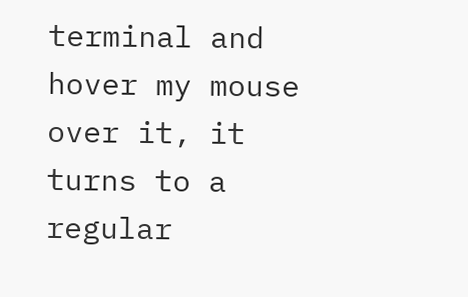terminal and hover my mouse over it, it turns to a regular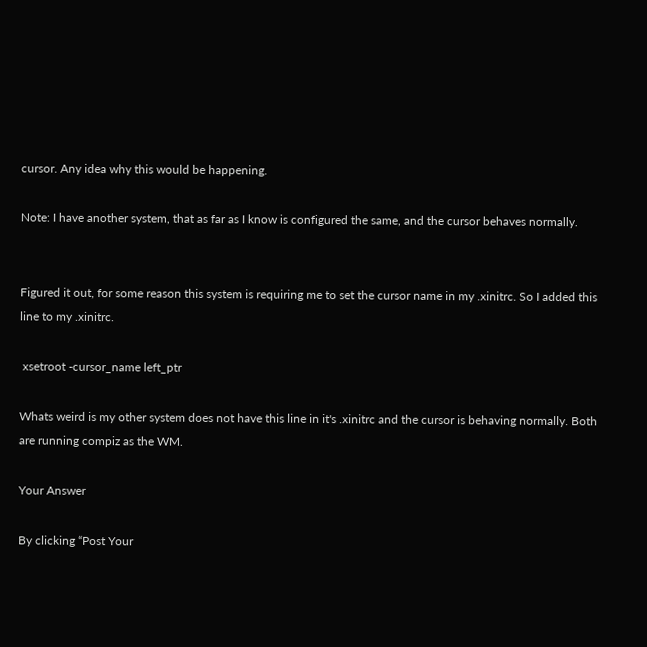cursor. Any idea why this would be happening.

Note: I have another system, that as far as I know is configured the same, and the cursor behaves normally.


Figured it out, for some reason this system is requiring me to set the cursor name in my .xinitrc. So I added this line to my .xinitrc.

 xsetroot -cursor_name left_ptr

Whats weird is my other system does not have this line in it's .xinitrc and the cursor is behaving normally. Both are running compiz as the WM.

Your Answer

By clicking “Post Your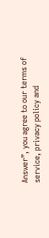Answer”, you agree to our terms of service, privacy policy and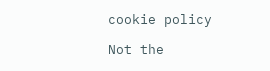cookie policy

Not the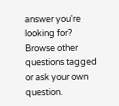answer you're looking for? Browse other questions tagged or ask your own question.